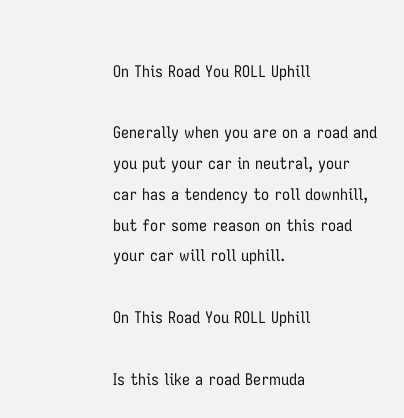On This Road You ROLL Uphill

Generally when you are on a road and you put your car in neutral, your car has a tendency to roll downhill, but for some reason on this road your car will roll uphill.

On This Road You ROLL Uphill

Is this like a road Bermuda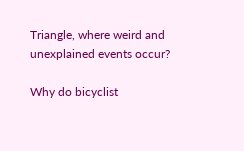Triangle, where weird and unexplained events occur?

Why do bicyclist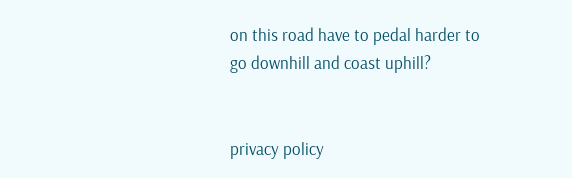on this road have to pedal harder to go downhill and coast uphill?


privacy policy